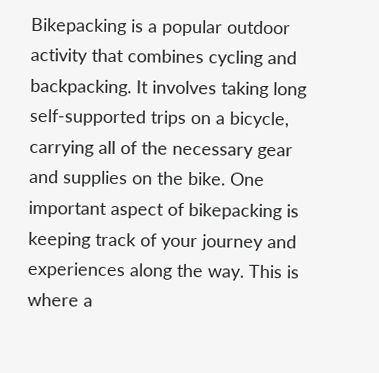Bikepacking is a popular outdoor activity that combines cycling and backpacking. It involves taking long self-supported trips on a bicycle, carrying all of the necessary gear and supplies on the bike. One important aspect of bikepacking is keeping track of your journey and experiences along the way. This is where a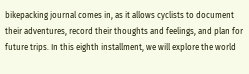bikepacking journal comes in, as it allows cyclists to document their adventures, record their thoughts and feelings, and plan for future trips. In this eighth installment, we will explore the world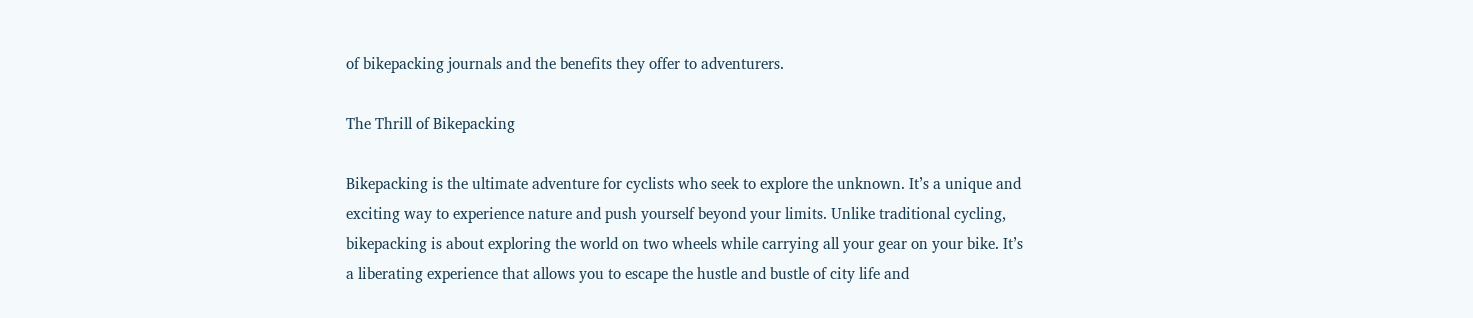of bikepacking journals and the benefits they offer to adventurers.

The Thrill of Bikepacking

Bikepacking is the ultimate adventure for cyclists who seek to explore the unknown. It’s a unique and exciting way to experience nature and push yourself beyond your limits. Unlike traditional cycling, bikepacking is about exploring the world on two wheels while carrying all your gear on your bike. It’s a liberating experience that allows you to escape the hustle and bustle of city life and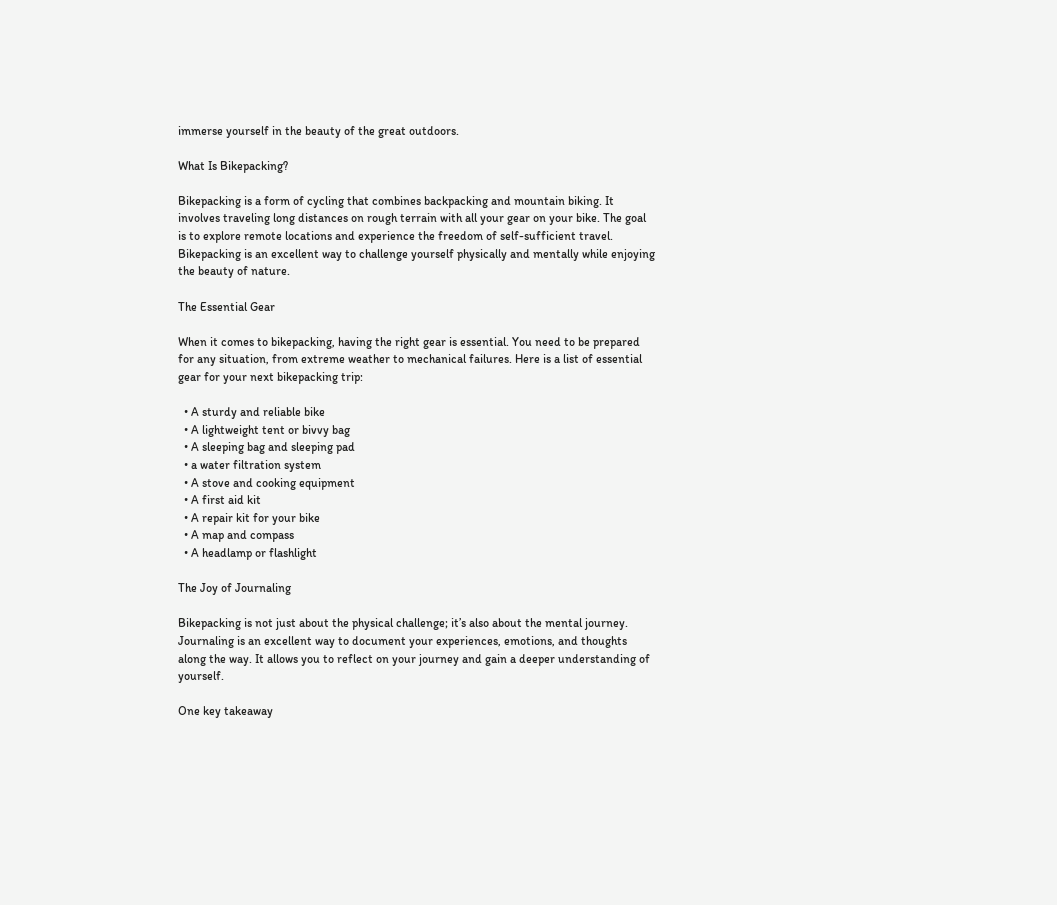immerse yourself in the beauty of the great outdoors.

What Is Bikepacking?

Bikepacking is a form of cycling that combines backpacking and mountain biking. It involves traveling long distances on rough terrain with all your gear on your bike. The goal is to explore remote locations and experience the freedom of self-sufficient travel. Bikepacking is an excellent way to challenge yourself physically and mentally while enjoying the beauty of nature.

The Essential Gear

When it comes to bikepacking, having the right gear is essential. You need to be prepared for any situation, from extreme weather to mechanical failures. Here is a list of essential gear for your next bikepacking trip:

  • A sturdy and reliable bike
  • A lightweight tent or bivvy bag
  • A sleeping bag and sleeping pad
  • a water filtration system
  • A stove and cooking equipment
  • A first aid kit
  • A repair kit for your bike
  • A map and compass
  • A headlamp or flashlight

The Joy of Journaling

Bikepacking is not just about the physical challenge; it’s also about the mental journey. Journaling is an excellent way to document your experiences, emotions, and thoughts along the way. It allows you to reflect on your journey and gain a deeper understanding of yourself.

One key takeaway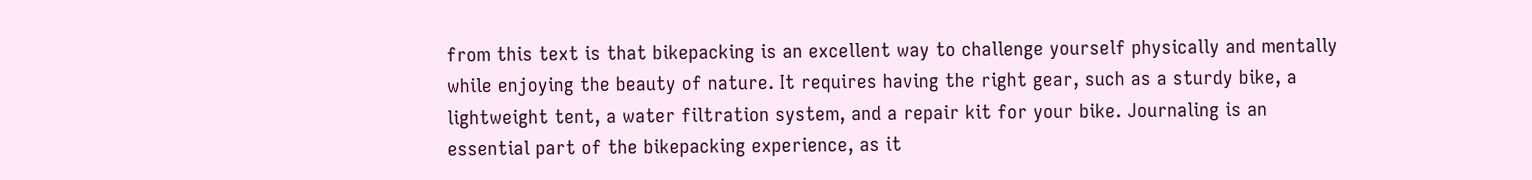from this text is that bikepacking is an excellent way to challenge yourself physically and mentally while enjoying the beauty of nature. It requires having the right gear, such as a sturdy bike, a lightweight tent, a water filtration system, and a repair kit for your bike. Journaling is an essential part of the bikepacking experience, as it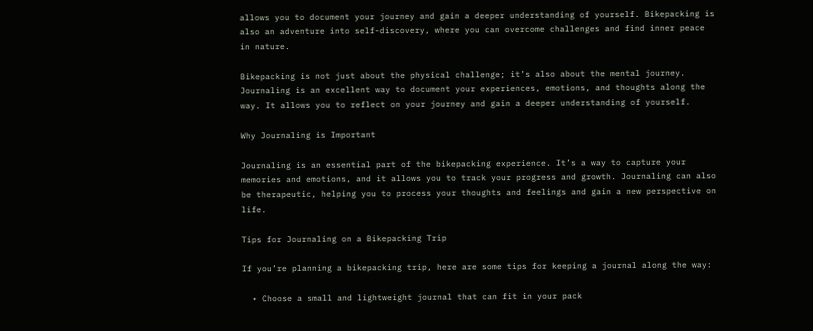allows you to document your journey and gain a deeper understanding of yourself. Bikepacking is also an adventure into self-discovery, where you can overcome challenges and find inner peace in nature.

Bikepacking is not just about the physical challenge; it’s also about the mental journey. Journaling is an excellent way to document your experiences, emotions, and thoughts along the way. It allows you to reflect on your journey and gain a deeper understanding of yourself.

Why Journaling is Important

Journaling is an essential part of the bikepacking experience. It’s a way to capture your memories and emotions, and it allows you to track your progress and growth. Journaling can also be therapeutic, helping you to process your thoughts and feelings and gain a new perspective on life.

Tips for Journaling on a Bikepacking Trip

If you’re planning a bikepacking trip, here are some tips for keeping a journal along the way:

  • Choose a small and lightweight journal that can fit in your pack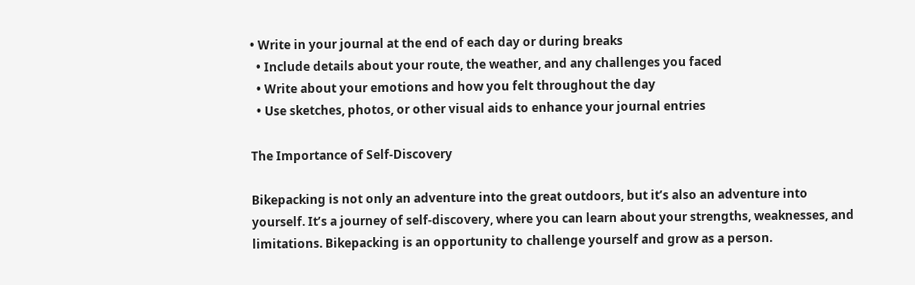• Write in your journal at the end of each day or during breaks
  • Include details about your route, the weather, and any challenges you faced
  • Write about your emotions and how you felt throughout the day
  • Use sketches, photos, or other visual aids to enhance your journal entries

The Importance of Self-Discovery

Bikepacking is not only an adventure into the great outdoors, but it’s also an adventure into yourself. It’s a journey of self-discovery, where you can learn about your strengths, weaknesses, and limitations. Bikepacking is an opportunity to challenge yourself and grow as a person.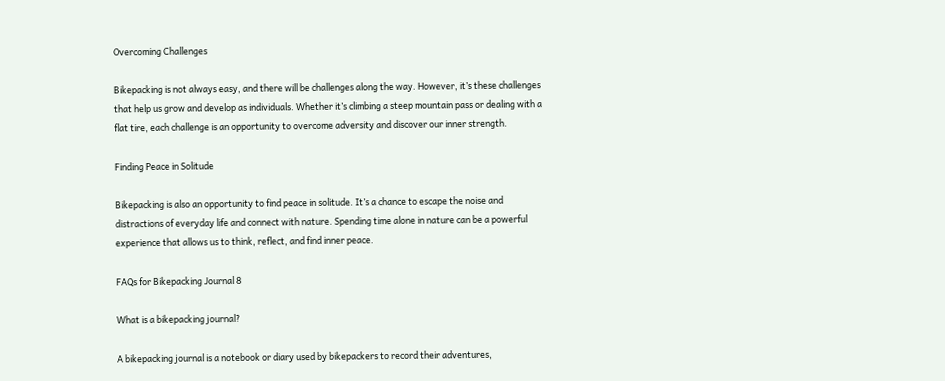Overcoming Challenges

Bikepacking is not always easy, and there will be challenges along the way. However, it’s these challenges that help us grow and develop as individuals. Whether it’s climbing a steep mountain pass or dealing with a flat tire, each challenge is an opportunity to overcome adversity and discover our inner strength.

Finding Peace in Solitude

Bikepacking is also an opportunity to find peace in solitude. It’s a chance to escape the noise and distractions of everyday life and connect with nature. Spending time alone in nature can be a powerful experience that allows us to think, reflect, and find inner peace.

FAQs for Bikepacking Journal 8

What is a bikepacking journal?

A bikepacking journal is a notebook or diary used by bikepackers to record their adventures,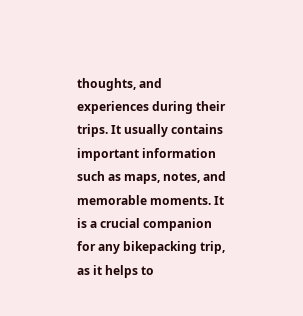thoughts, and experiences during their trips. It usually contains important information such as maps, notes, and memorable moments. It is a crucial companion for any bikepacking trip, as it helps to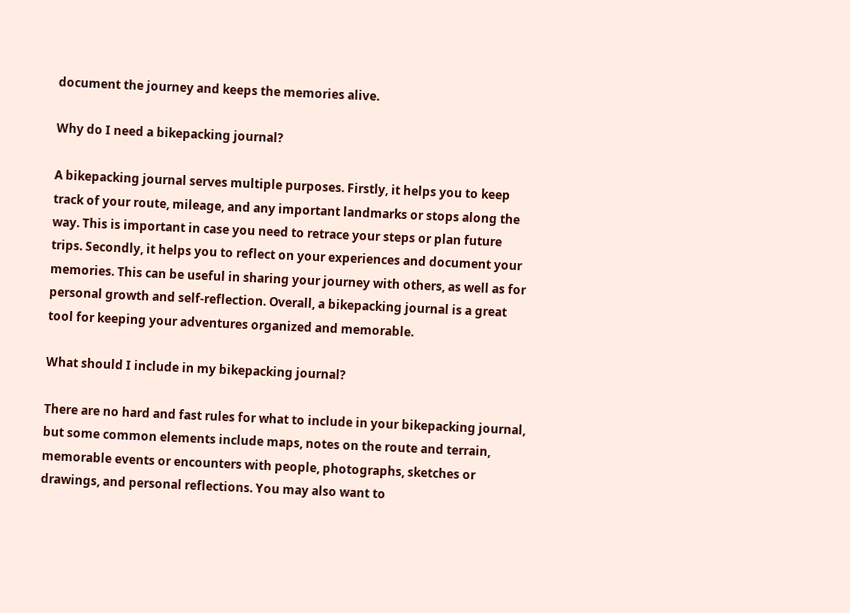document the journey and keeps the memories alive.

Why do I need a bikepacking journal?

A bikepacking journal serves multiple purposes. Firstly, it helps you to keep track of your route, mileage, and any important landmarks or stops along the way. This is important in case you need to retrace your steps or plan future trips. Secondly, it helps you to reflect on your experiences and document your memories. This can be useful in sharing your journey with others, as well as for personal growth and self-reflection. Overall, a bikepacking journal is a great tool for keeping your adventures organized and memorable.

What should I include in my bikepacking journal?

There are no hard and fast rules for what to include in your bikepacking journal, but some common elements include maps, notes on the route and terrain, memorable events or encounters with people, photographs, sketches or drawings, and personal reflections. You may also want to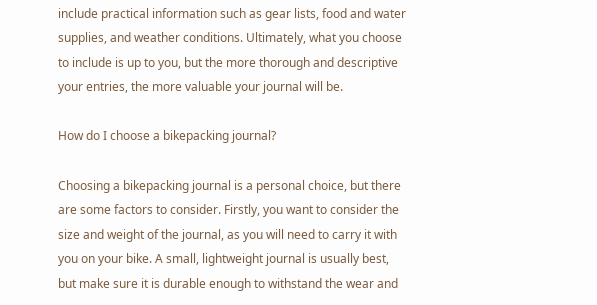include practical information such as gear lists, food and water supplies, and weather conditions. Ultimately, what you choose to include is up to you, but the more thorough and descriptive your entries, the more valuable your journal will be.

How do I choose a bikepacking journal?

Choosing a bikepacking journal is a personal choice, but there are some factors to consider. Firstly, you want to consider the size and weight of the journal, as you will need to carry it with you on your bike. A small, lightweight journal is usually best, but make sure it is durable enough to withstand the wear and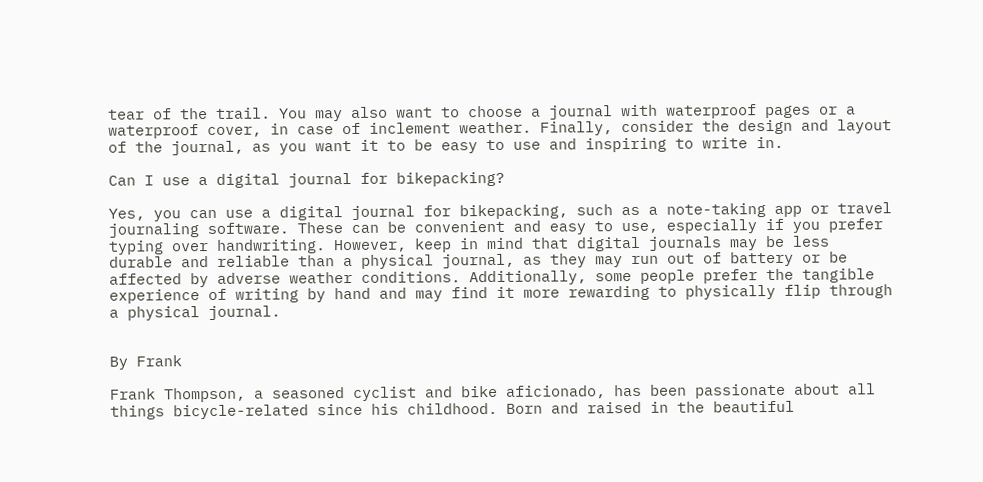tear of the trail. You may also want to choose a journal with waterproof pages or a waterproof cover, in case of inclement weather. Finally, consider the design and layout of the journal, as you want it to be easy to use and inspiring to write in.

Can I use a digital journal for bikepacking?

Yes, you can use a digital journal for bikepacking, such as a note-taking app or travel journaling software. These can be convenient and easy to use, especially if you prefer typing over handwriting. However, keep in mind that digital journals may be less durable and reliable than a physical journal, as they may run out of battery or be affected by adverse weather conditions. Additionally, some people prefer the tangible experience of writing by hand and may find it more rewarding to physically flip through a physical journal.


By Frank

Frank Thompson, a seasoned cyclist and bike aficionado, has been passionate about all things bicycle-related since his childhood. Born and raised in the beautiful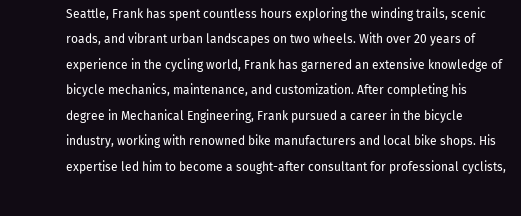Seattle, Frank has spent countless hours exploring the winding trails, scenic roads, and vibrant urban landscapes on two wheels. With over 20 years of experience in the cycling world, Frank has garnered an extensive knowledge of bicycle mechanics, maintenance, and customization. After completing his degree in Mechanical Engineering, Frank pursued a career in the bicycle industry, working with renowned bike manufacturers and local bike shops. His expertise led him to become a sought-after consultant for professional cyclists,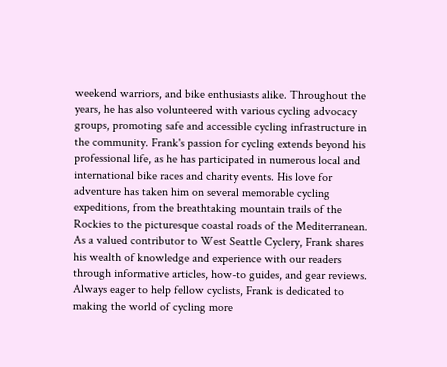weekend warriors, and bike enthusiasts alike. Throughout the years, he has also volunteered with various cycling advocacy groups, promoting safe and accessible cycling infrastructure in the community. Frank's passion for cycling extends beyond his professional life, as he has participated in numerous local and international bike races and charity events. His love for adventure has taken him on several memorable cycling expeditions, from the breathtaking mountain trails of the Rockies to the picturesque coastal roads of the Mediterranean. As a valued contributor to West Seattle Cyclery, Frank shares his wealth of knowledge and experience with our readers through informative articles, how-to guides, and gear reviews. Always eager to help fellow cyclists, Frank is dedicated to making the world of cycling more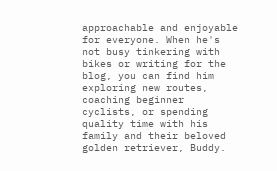approachable and enjoyable for everyone. When he's not busy tinkering with bikes or writing for the blog, you can find him exploring new routes, coaching beginner cyclists, or spending quality time with his family and their beloved golden retriever, Buddy.